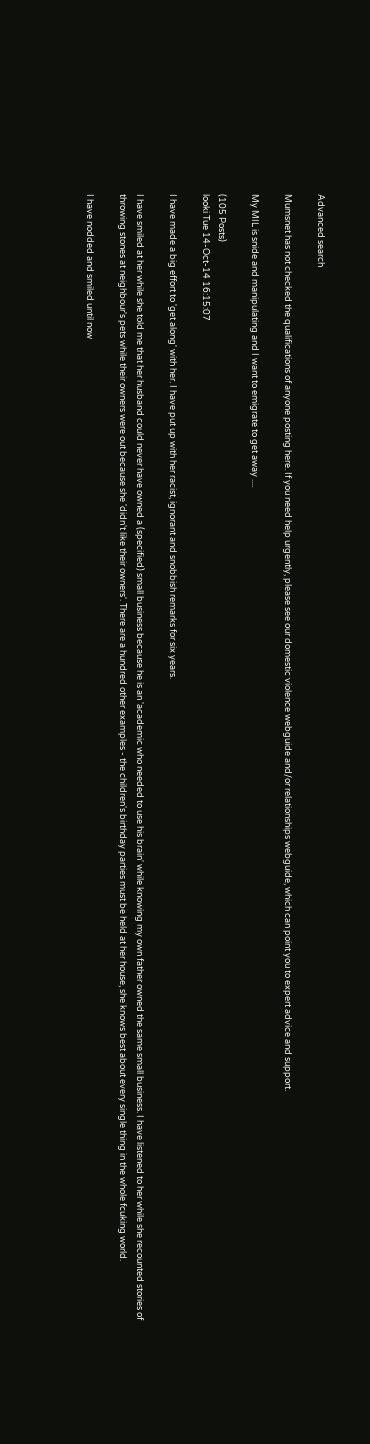Advanced search

Mumsnet has not checked the qualifications of anyone posting here. If you need help urgently, please see our domestic violence webguide and/or relationships webguide, which can point you to expert advice and support.

My MIL is snide and manipulating and I want to emigrate to get away ....

(105 Posts)
looki Tue 14-Oct-14 16:15:07

I have made a big effort to 'get along' with her. I have put up with her racist, ignorant and snobbish remarks for six years.

I have smiled at her while she told me that her husband could never have owned a (specified) small business because he is an 'academic who needed to use his brain' while knowing my own father owned the same small business. I have listened to her while she recounted stories of throwing stones at neighbour's pets while their owners were out because she 'didn't like their owners'. There are a hundred other examples - the children's birthday parties must be held at her house, she knows best about every single thing in the whole fcuking world.

I have nodded and smiled until now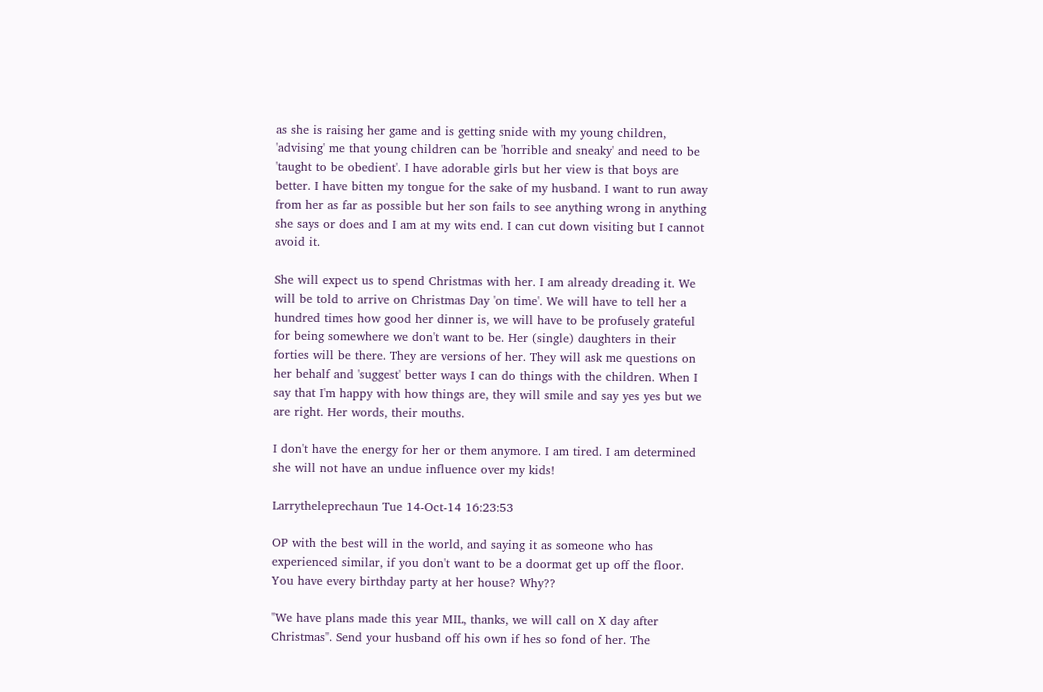as she is raising her game and is getting snide with my young children, 'advising' me that young children can be 'horrible and sneaky' and need to be 'taught to be obedient'. I have adorable girls but her view is that boys are better. I have bitten my tongue for the sake of my husband. I want to run away from her as far as possible but her son fails to see anything wrong in anything she says or does and I am at my wits end. I can cut down visiting but I cannot avoid it.

She will expect us to spend Christmas with her. I am already dreading it. We will be told to arrive on Christmas Day 'on time'. We will have to tell her a hundred times how good her dinner is, we will have to be profusely grateful for being somewhere we don't want to be. Her (single) daughters in their forties will be there. They are versions of her. They will ask me questions on her behalf and 'suggest' better ways I can do things with the children. When I say that I'm happy with how things are, they will smile and say yes yes but we are right. Her words, their mouths.

I don't have the energy for her or them anymore. I am tired. I am determined she will not have an undue influence over my kids!

Larrytheleprechaun Tue 14-Oct-14 16:23:53

OP with the best will in the world, and saying it as someone who has experienced similar, if you don't want to be a doormat get up off the floor. You have every birthday party at her house? Why??

"We have plans made this year MIL, thanks, we will call on X day after Christmas". Send your husband off his own if hes so fond of her. The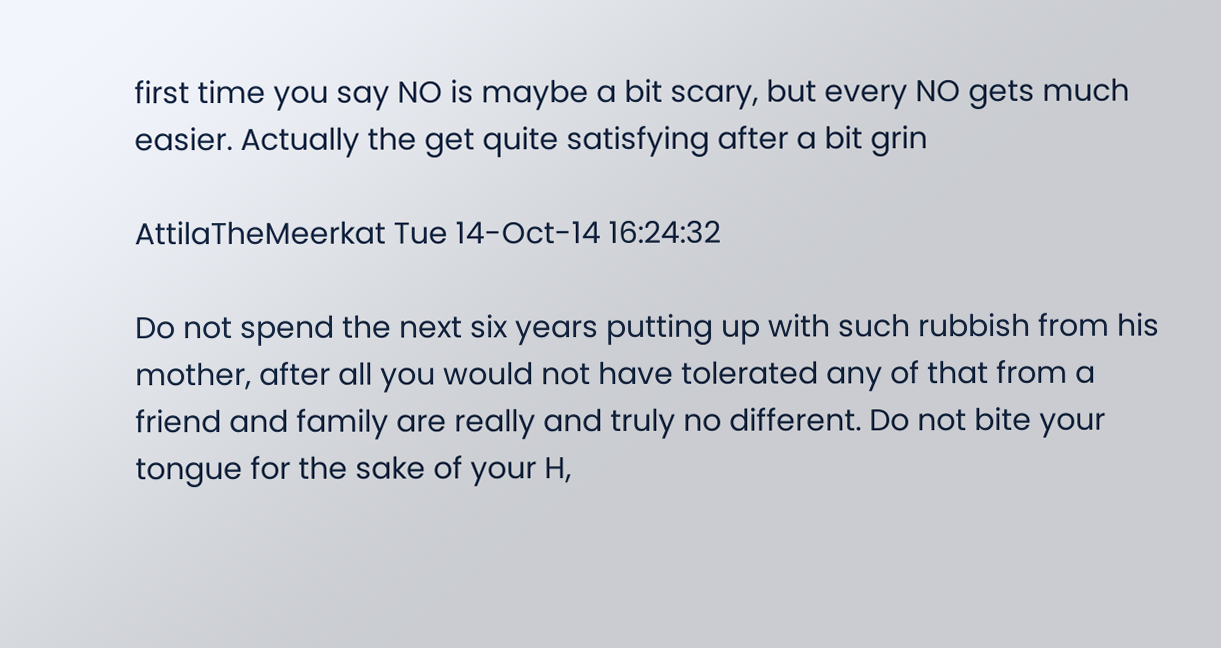first time you say NO is maybe a bit scary, but every NO gets much easier. Actually the get quite satisfying after a bit grin

AttilaTheMeerkat Tue 14-Oct-14 16:24:32

Do not spend the next six years putting up with such rubbish from his mother, after all you would not have tolerated any of that from a friend and family are really and truly no different. Do not bite your tongue for the sake of your H,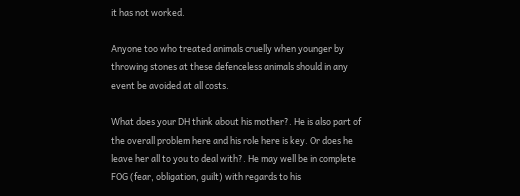it has not worked.

Anyone too who treated animals cruelly when younger by throwing stones at these defenceless animals should in any event be avoided at all costs.

What does your DH think about his mother?. He is also part of the overall problem here and his role here is key. Or does he leave her all to you to deal with?. He may well be in complete FOG (fear, obligation, guilt) with regards to his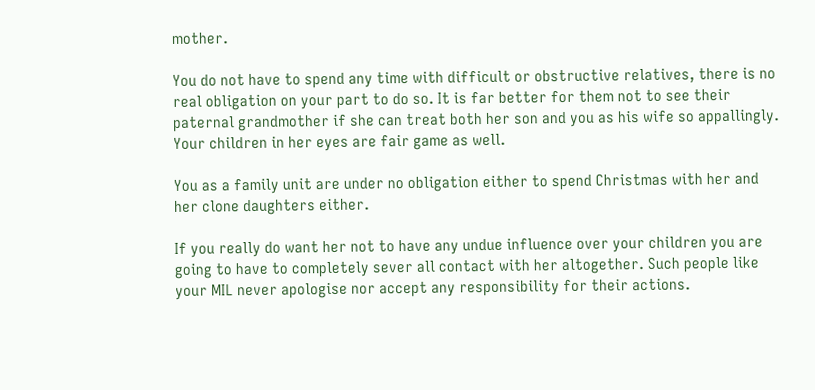mother.

You do not have to spend any time with difficult or obstructive relatives, there is no real obligation on your part to do so. It is far better for them not to see their paternal grandmother if she can treat both her son and you as his wife so appallingly. Your children in her eyes are fair game as well.

You as a family unit are under no obligation either to spend Christmas with her and her clone daughters either.

If you really do want her not to have any undue influence over your children you are going to have to completely sever all contact with her altogether. Such people like your MIL never apologise nor accept any responsibility for their actions.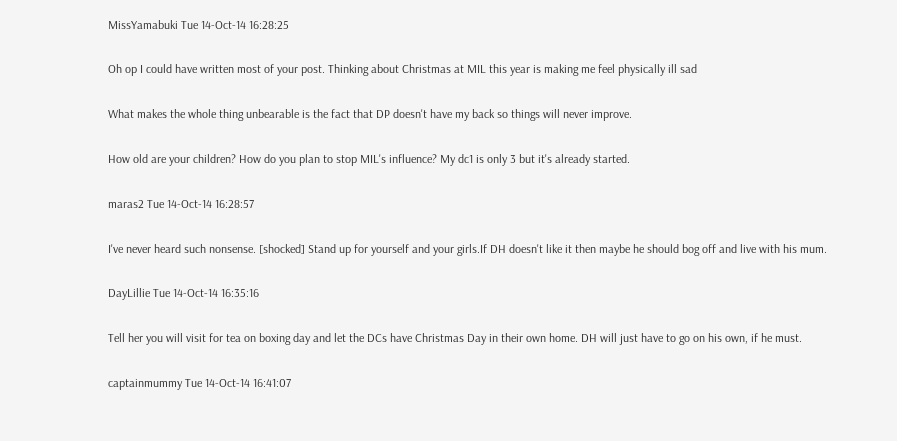MissYamabuki Tue 14-Oct-14 16:28:25

Oh op I could have written most of your post. Thinking about Christmas at MIL this year is making me feel physically ill sad

What makes the whole thing unbearable is the fact that DP doesn't have my back so things will never improve.

How old are your children? How do you plan to stop MIL's influence? My dc1 is only 3 but it's already started.

maras2 Tue 14-Oct-14 16:28:57

I've never heard such nonsense. [shocked] Stand up for yourself and your girls.If DH doesn't like it then maybe he should bog off and live with his mum.

DayLillie Tue 14-Oct-14 16:35:16

Tell her you will visit for tea on boxing day and let the DCs have Christmas Day in their own home. DH will just have to go on his own, if he must.

captainmummy Tue 14-Oct-14 16:41:07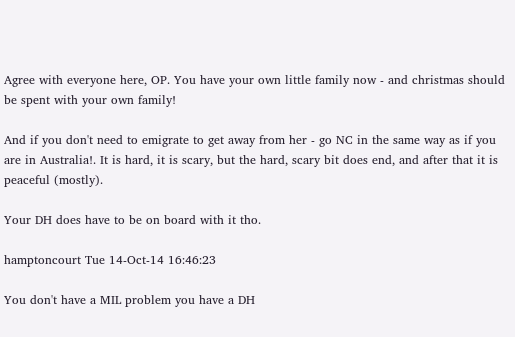Agree with everyone here, OP. You have your own little family now - and christmas should be spent with your own family!

And if you don't need to emigrate to get away from her - go NC in the same way as if you are in Australia!. It is hard, it is scary, but the hard, scary bit does end, and after that it is peaceful (mostly).

Your DH does have to be on board with it tho.

hamptoncourt Tue 14-Oct-14 16:46:23

You don't have a MIL problem you have a DH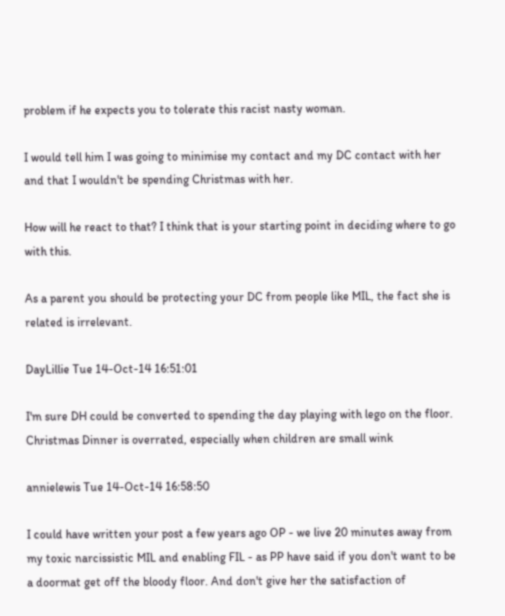problem if he expects you to tolerate this racist nasty woman.

I would tell him I was going to minimise my contact and my DC contact with her and that I wouldn't be spending Christmas with her.

How will he react to that? I think that is your starting point in deciding where to go with this.

As a parent you should be protecting your DC from people like MIL, the fact she is related is irrelevant.

DayLillie Tue 14-Oct-14 16:51:01

I'm sure DH could be converted to spending the day playing with lego on the floor. Christmas Dinner is overrated, especially when children are small wink

annielewis Tue 14-Oct-14 16:58:50

I could have written your post a few years ago OP - we live 20 minutes away from my toxic narcissistic MIL and enabling FIL - as PP have said if you don't want to be a doormat get off the bloody floor. And don't give her the satisfaction of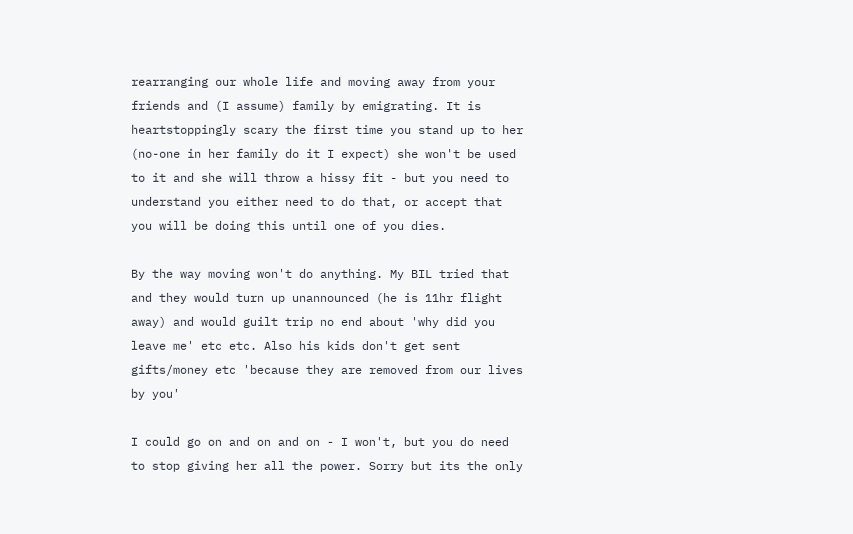rearranging our whole life and moving away from your friends and (I assume) family by emigrating. It is heartstoppingly scary the first time you stand up to her (no-one in her family do it I expect) she won't be used to it and she will throw a hissy fit - but you need to understand you either need to do that, or accept that you will be doing this until one of you dies.

By the way moving won't do anything. My BIL tried that and they would turn up unannounced (he is 11hr flight away) and would guilt trip no end about 'why did you leave me' etc etc. Also his kids don't get sent gifts/money etc 'because they are removed from our lives by you'

I could go on and on and on - I won't, but you do need to stop giving her all the power. Sorry but its the only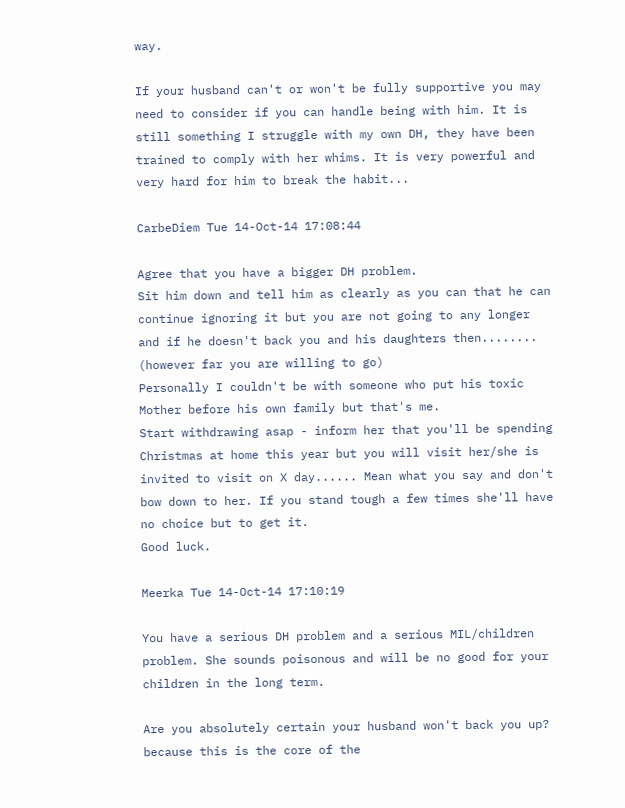way.

If your husband can't or won't be fully supportive you may need to consider if you can handle being with him. It is still something I struggle with my own DH, they have been trained to comply with her whims. It is very powerful and very hard for him to break the habit...

CarbeDiem Tue 14-Oct-14 17:08:44

Agree that you have a bigger DH problem.
Sit him down and tell him as clearly as you can that he can continue ignoring it but you are not going to any longer and if he doesn't back you and his daughters then........ (however far you are willing to go)
Personally I couldn't be with someone who put his toxic Mother before his own family but that's me.
Start withdrawing asap - inform her that you'll be spending Christmas at home this year but you will visit her/she is invited to visit on X day...... Mean what you say and don't bow down to her. If you stand tough a few times she'll have no choice but to get it.
Good luck.

Meerka Tue 14-Oct-14 17:10:19

You have a serious DH problem and a serious MIL/children problem. She sounds poisonous and will be no good for your children in the long term.

Are you absolutely certain your husband won't back you up? because this is the core of the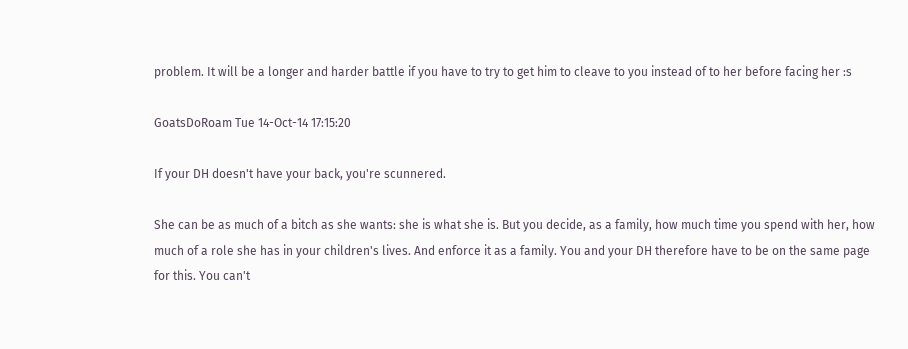problem. It will be a longer and harder battle if you have to try to get him to cleave to you instead of to her before facing her :s

GoatsDoRoam Tue 14-Oct-14 17:15:20

If your DH doesn't have your back, you're scunnered.

She can be as much of a bitch as she wants: she is what she is. But you decide, as a family, how much time you spend with her, how much of a role she has in your children's lives. And enforce it as a family. You and your DH therefore have to be on the same page for this. You can't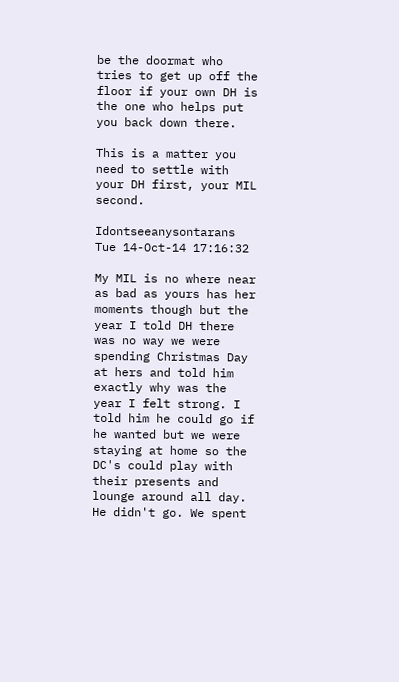be the doormat who tries to get up off the floor if your own DH is the one who helps put you back down there.

This is a matter you need to settle with your DH first, your MIL second.

Idontseeanysontarans Tue 14-Oct-14 17:16:32

My MIL is no where near as bad as yours has her moments though but the year I told DH there was no way we were spending Christmas Day at hers and told him exactly why was the year I felt strong. I told him he could go if he wanted but we were staying at home so the DC's could play with their presents and lounge around all day.
He didn't go. We spent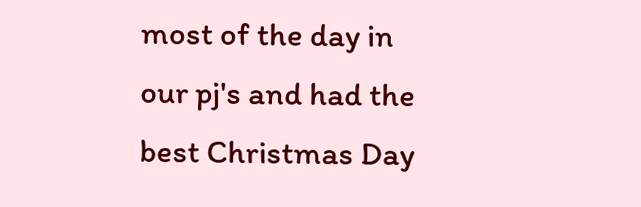most of the day in our pj's and had the best Christmas Day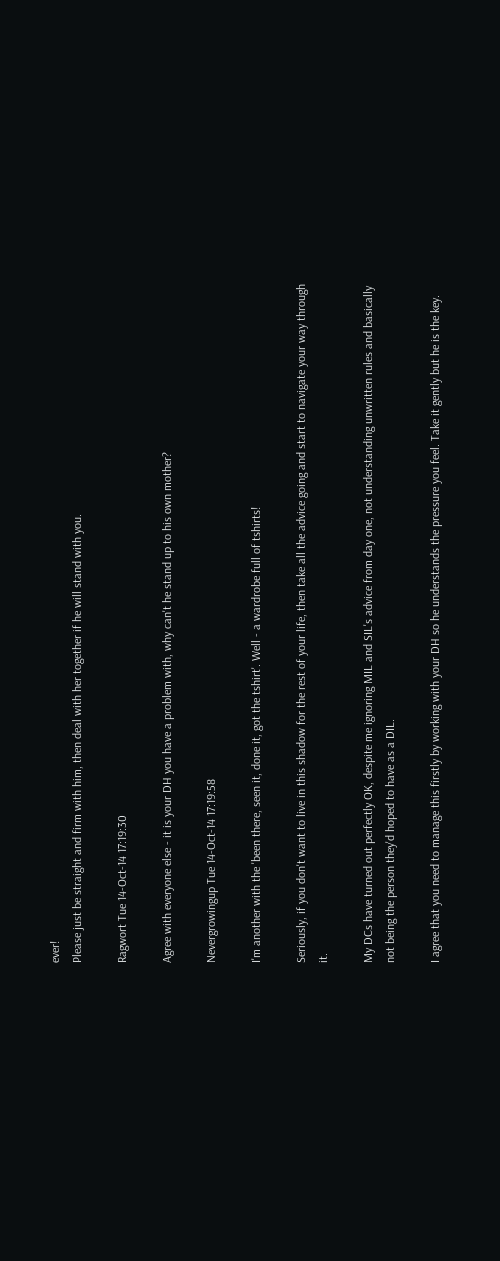ever!
Please just be straight and firm with him, then deal with her together if he will stand with you.

Ragwort Tue 14-Oct-14 17:19:30

Agree with everyone else - it is your DH you have a problem with, why can't he stand up to his own mother?

Nevergrowingup Tue 14-Oct-14 17:19:58

I'm another with the 'been there, seen it, done it, got the tshirt'. Well - a wardrobe full of tshirts!

Seriously, if you don't want to live in this shadow for the rest of your life, then take all the advice going and start to navigate your way through it.

My DCs have turned out perfectly OK, despite me ignoring MIL and SIL's advice from day one, not understanding unwritten rules and basically not being the person they'd hoped to have as a DIL.

I agree that you need to manage this firstly by working with your DH so he understands the pressure you feel. Take it gently but he is the key.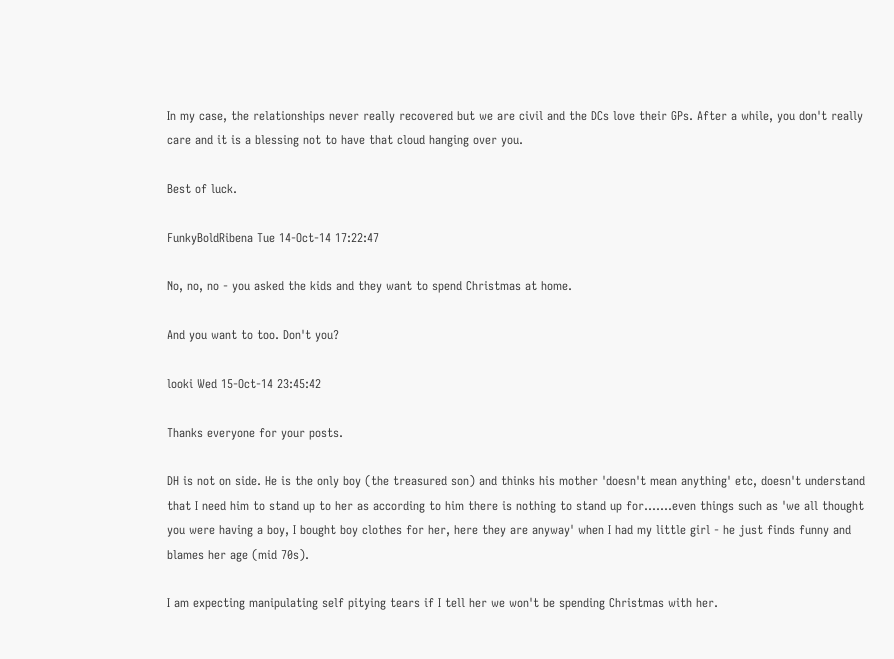In my case, the relationships never really recovered but we are civil and the DCs love their GPs. After a while, you don't really care and it is a blessing not to have that cloud hanging over you.

Best of luck.

FunkyBoldRibena Tue 14-Oct-14 17:22:47

No, no, no - you asked the kids and they want to spend Christmas at home.

And you want to too. Don't you?

looki Wed 15-Oct-14 23:45:42

Thanks everyone for your posts.

DH is not on side. He is the only boy (the treasured son) and thinks his mother 'doesn't mean anything' etc, doesn't understand that I need him to stand up to her as according to him there is nothing to stand up for.......even things such as 'we all thought you were having a boy, I bought boy clothes for her, here they are anyway' when I had my little girl - he just finds funny and blames her age (mid 70s).

I am expecting manipulating self pitying tears if I tell her we won't be spending Christmas with her.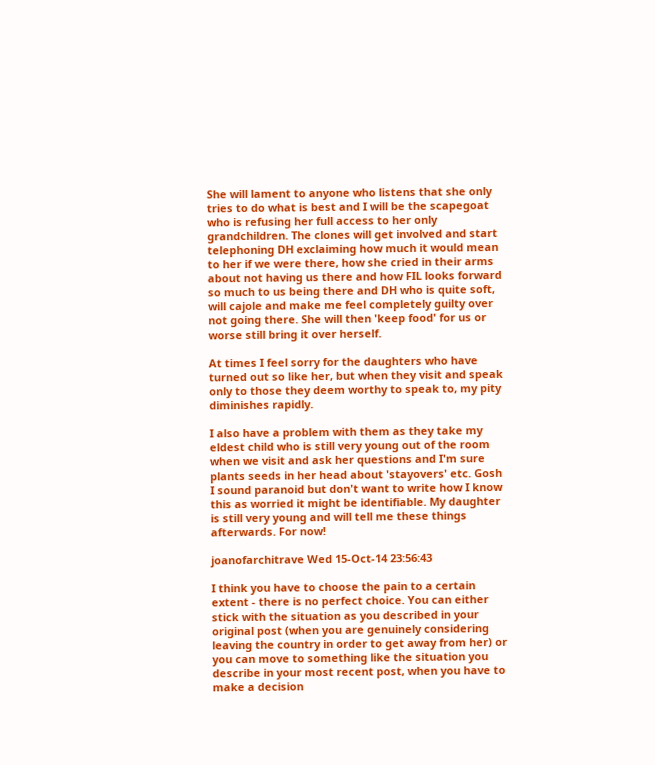She will lament to anyone who listens that she only tries to do what is best and I will be the scapegoat who is refusing her full access to her only grandchildren. The clones will get involved and start telephoning DH exclaiming how much it would mean to her if we were there, how she cried in their arms about not having us there and how FIL looks forward so much to us being there and DH who is quite soft, will cajole and make me feel completely guilty over not going there. She will then 'keep food' for us or worse still bring it over herself.

At times I feel sorry for the daughters who have turned out so like her, but when they visit and speak only to those they deem worthy to speak to, my pity diminishes rapidly.

I also have a problem with them as they take my eldest child who is still very young out of the room when we visit and ask her questions and I'm sure plants seeds in her head about 'stayovers' etc. Gosh I sound paranoid but don't want to write how I know this as worried it might be identifiable. My daughter is still very young and will tell me these things afterwards. For now!

joanofarchitrave Wed 15-Oct-14 23:56:43

I think you have to choose the pain to a certain extent - there is no perfect choice. You can either stick with the situation as you described in your original post (when you are genuinely considering leaving the country in order to get away from her) or you can move to something like the situation you describe in your most recent post, when you have to make a decision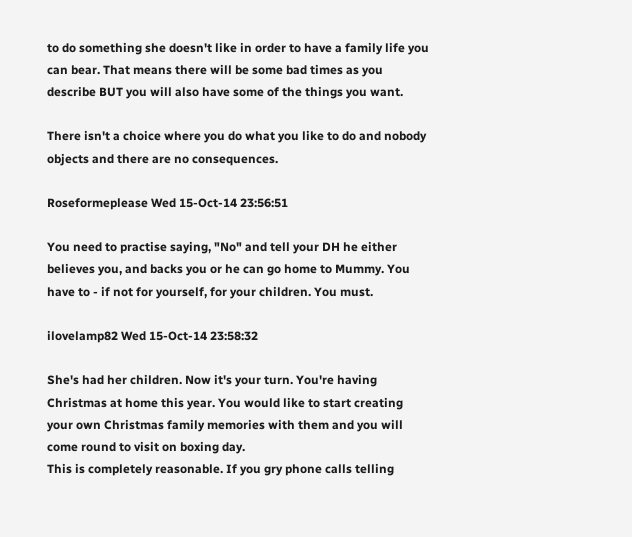to do something she doesn't like in order to have a family life you can bear. That means there will be some bad times as you describe BUT you will also have some of the things you want.

There isn't a choice where you do what you like to do and nobody objects and there are no consequences.

Roseformeplease Wed 15-Oct-14 23:56:51

You need to practise saying, "No" and tell your DH he either believes you, and backs you or he can go home to Mummy. You have to - if not for yourself, for your children. You must.

ilovelamp82 Wed 15-Oct-14 23:58:32

She's had her children. Now it's your turn. You're having Christmas at home this year. You would like to start creating your own Christmas family memories with them and you will come round to visit on boxing day.
This is completely reasonable. If you gry phone calls telling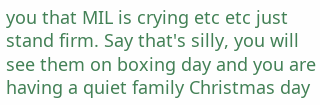you that MIL is crying etc etc just stand firm. Say that's silly, you will see them on boxing day and you are having a quiet family Christmas day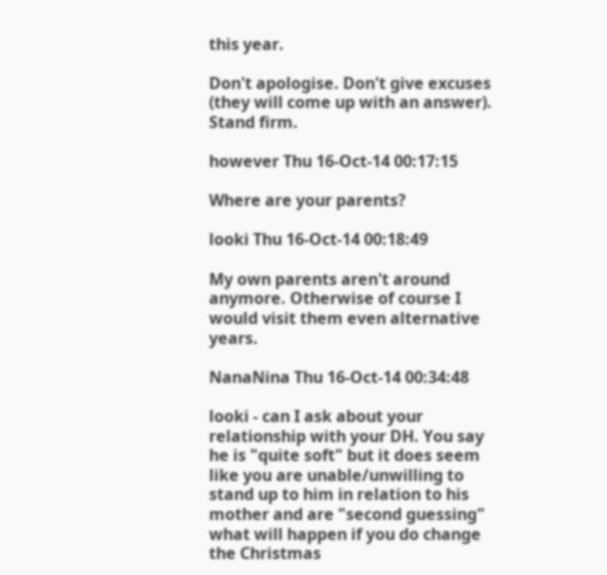this year.

Don't apologise. Don't give excuses (they will come up with an answer). Stand firm.

however Thu 16-Oct-14 00:17:15

Where are your parents?

looki Thu 16-Oct-14 00:18:49

My own parents aren't around anymore. Otherwise of course I would visit them even alternative years.

NanaNina Thu 16-Oct-14 00:34:48

looki - can I ask about your relationship with your DH. You say he is "quite soft" but it does seem like you are unable/unwilling to stand up to him in relation to his mother and are "second guessing" what will happen if you do change the Christmas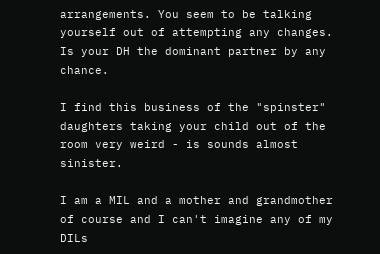arrangements. You seem to be talking yourself out of attempting any changes. Is your DH the dominant partner by any chance.

I find this business of the "spinster" daughters taking your child out of the room very weird - is sounds almost sinister.

I am a MIL and a mother and grandmother of course and I can't imagine any of my DILs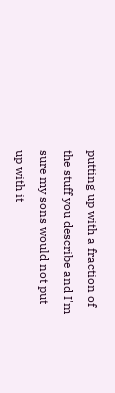putting up with a fraction of the stuff you describe and I'm sure my sons would not put up with it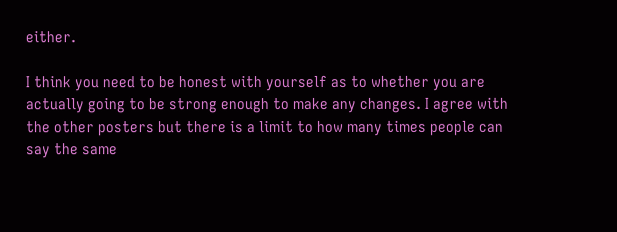either.

I think you need to be honest with yourself as to whether you are actually going to be strong enough to make any changes. I agree with the other posters but there is a limit to how many times people can say the same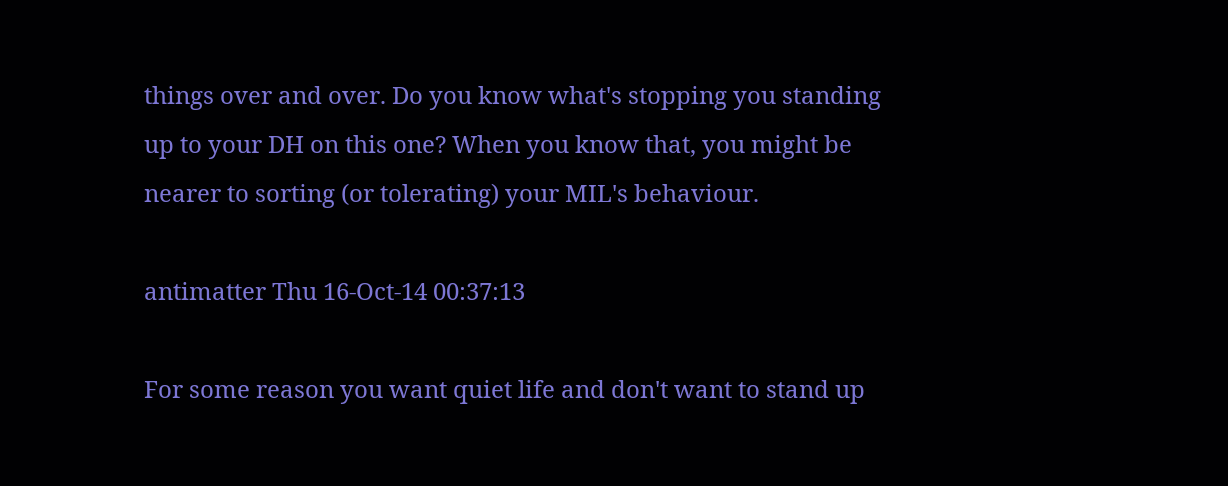things over and over. Do you know what's stopping you standing up to your DH on this one? When you know that, you might be nearer to sorting (or tolerating) your MIL's behaviour.

antimatter Thu 16-Oct-14 00:37:13

For some reason you want quiet life and don't want to stand up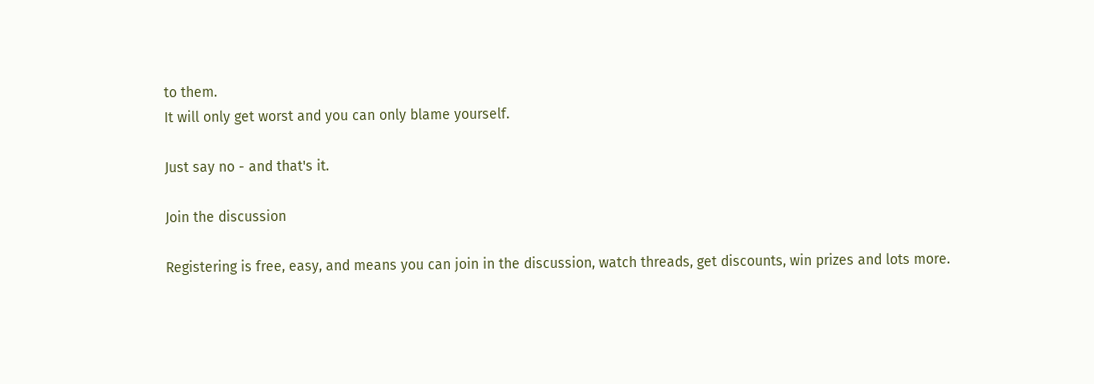to them.
It will only get worst and you can only blame yourself.

Just say no - and that's it.

Join the discussion

Registering is free, easy, and means you can join in the discussion, watch threads, get discounts, win prizes and lots more.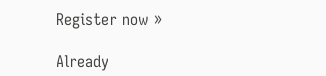Register now »

Already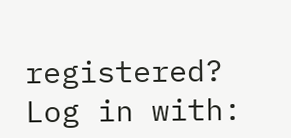registered? Log in with: